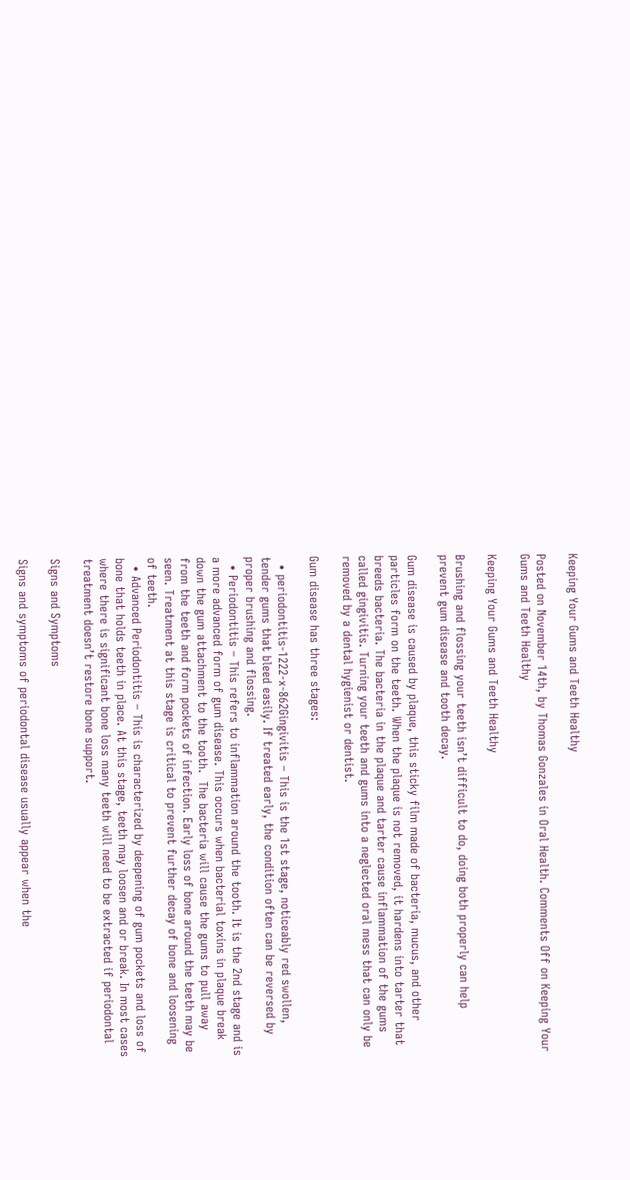Keeping Your Gums and Teeth Healthy

Posted on November 14th, by Thomas Gonzales in Oral Health. Comments Off on Keeping Your Gums and Teeth Healthy

Keeping Your Gums and Teeth Healthy

Brushing and flossing your teeth isn’t difficult to do, doing both properly can help prevent gum disease and tooth decay.

Gum disease is caused by plaque, this sticky film made of bacteria, mucus, and other particles form on the teeth. When the plaque is not removed, it hardens into tarter that breeds bacteria. The bacteria in the plaque and tarter cause inflammation of the gums called gingivitis. Turning your teeth and gums into a neglected oral mess that can only be removed by a dental hygienist or dentist.

Gum disease has three stages:

  • periodontitis-1222-x-862Gingivitis – This is the 1st stage, noticeably red swollen, tender gums that bleed easily. If treated early, the condition often can be reversed by proper brushing and flossing.
  • Periodontitis – This refers to inflammation around the tooth. It is the 2nd stage and is a more advanced form of gum disease. This occurs when bacterial toxins in plaque break down the gum attachment to the tooth.  The bacteria will cause the gums to pull away from the teeth and form pockets of infection. Early loss of bone around the teeth may be seen. Treatment at this stage is critical to prevent further decay of bone and loosening of teeth.
  • Advanced Periodontitis – This is characterized by deepening of gum pockets and loss of bone that holds teeth in place. At this stage, teeth may loosen and or break. In most cases where there is significant bone loss many teeth will need to be extracted if periodontal treatment doesn’t restore bone support.

Signs and Symptoms

Signs and symptoms of periodontal disease usually appear when the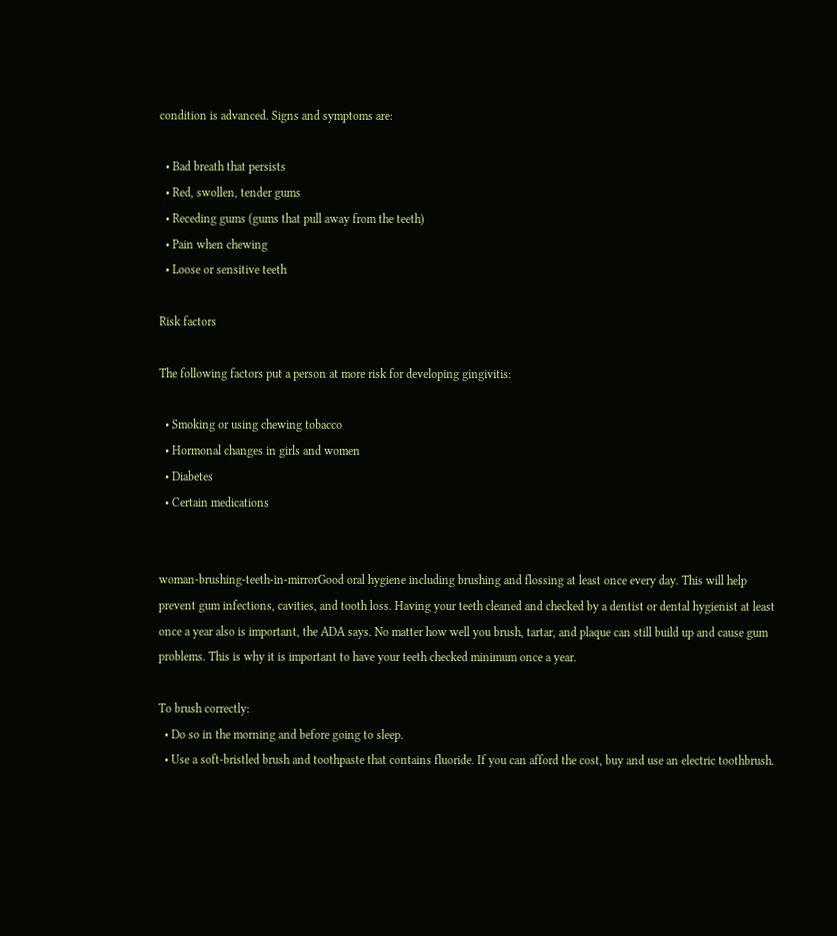condition is advanced. Signs and symptoms are:

  • Bad breath that persists
  • Red, swollen, tender gums
  • Receding gums (gums that pull away from the teeth)
  • Pain when chewing
  • Loose or sensitive teeth

Risk factors

The following factors put a person at more risk for developing gingivitis:

  • Smoking or using chewing tobacco
  • Hormonal changes in girls and women
  • Diabetes
  • Certain medications


woman-brushing-teeth-in-mirrorGood oral hygiene including brushing and flossing at least once every day. This will help prevent gum infections, cavities, and tooth loss. Having your teeth cleaned and checked by a dentist or dental hygienist at least once a year also is important, the ADA says. No matter how well you brush, tartar, and plaque can still build up and cause gum problems. This is why it is important to have your teeth checked minimum once a year.

To brush correctly:
  • Do so in the morning and before going to sleep.
  • Use a soft-bristled brush and toothpaste that contains fluoride. If you can afford the cost, buy and use an electric toothbrush.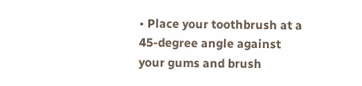• Place your toothbrush at a 45-degree angle against your gums and brush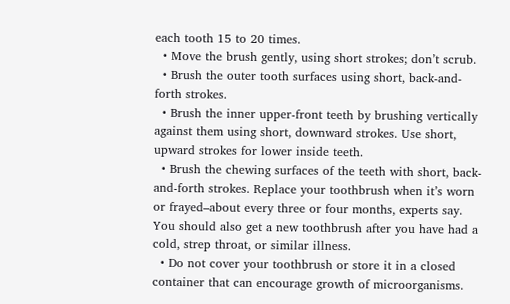each tooth 15 to 20 times.
  • Move the brush gently, using short strokes; don’t scrub.
  • Brush the outer tooth surfaces using short, back-and-forth strokes.
  • Brush the inner upper-front teeth by brushing vertically against them using short, downward strokes. Use short, upward strokes for lower inside teeth.
  • Brush the chewing surfaces of the teeth with short, back-and-forth strokes. Replace your toothbrush when it’s worn or frayed–about every three or four months, experts say. You should also get a new toothbrush after you have had a cold, strep throat, or similar illness.
  • Do not cover your toothbrush or store it in a closed container that can encourage growth of microorganisms.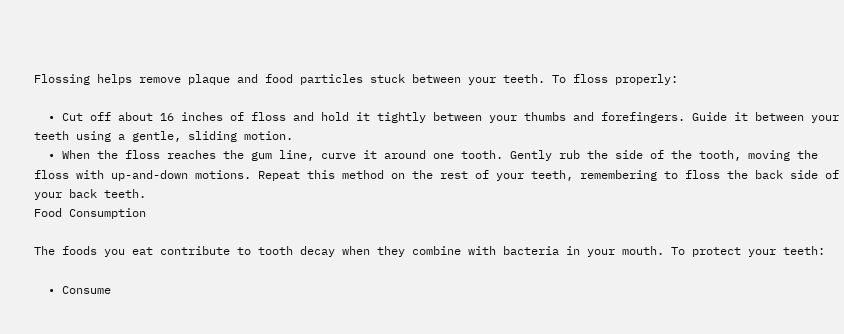Flossing helps remove plaque and food particles stuck between your teeth. To floss properly:

  • Cut off about 16 inches of floss and hold it tightly between your thumbs and forefingers. Guide it between your teeth using a gentle, sliding motion.
  • When the floss reaches the gum line, curve it around one tooth. Gently rub the side of the tooth, moving the floss with up-and-down motions. Repeat this method on the rest of your teeth, remembering to floss the back side of your back teeth.
Food Consumption

The foods you eat contribute to tooth decay when they combine with bacteria in your mouth. To protect your teeth:

  • Consume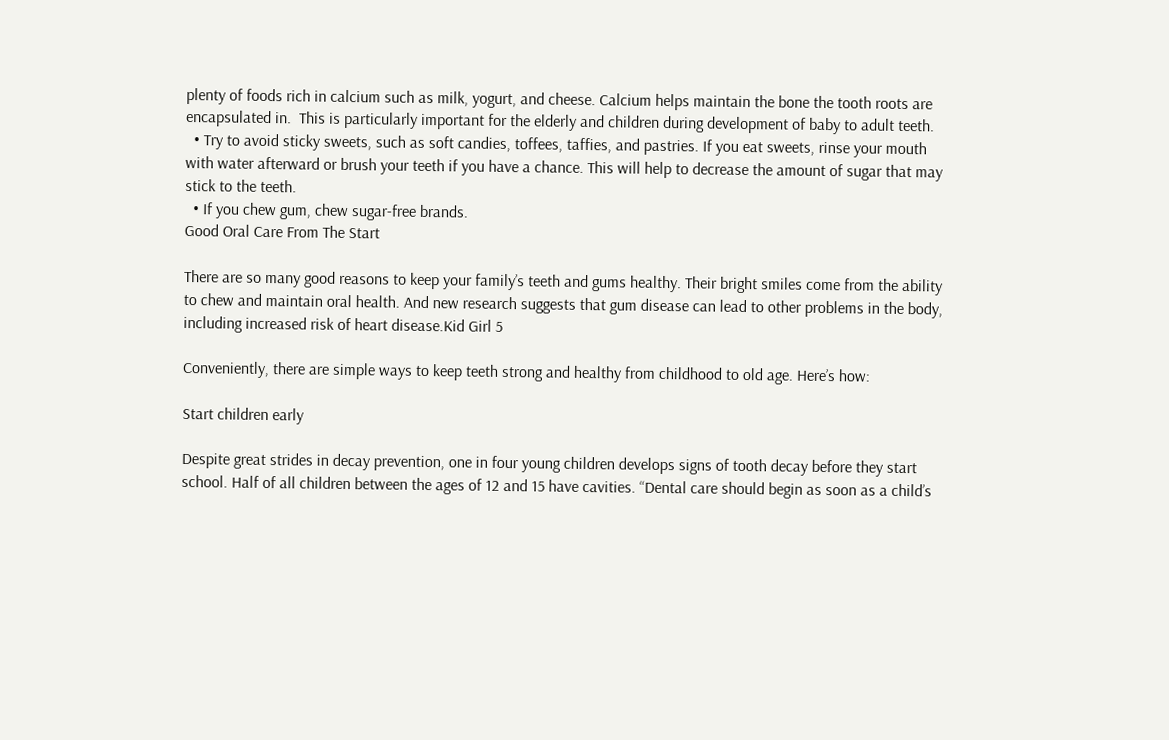plenty of foods rich in calcium such as milk, yogurt, and cheese. Calcium helps maintain the bone the tooth roots are encapsulated in.  This is particularly important for the elderly and children during development of baby to adult teeth.
  • Try to avoid sticky sweets, such as soft candies, toffees, taffies, and pastries. If you eat sweets, rinse your mouth with water afterward or brush your teeth if you have a chance. This will help to decrease the amount of sugar that may stick to the teeth.
  • If you chew gum, chew sugar-free brands.
Good Oral Care From The Start

There are so many good reasons to keep your family’s teeth and gums healthy. Their bright smiles come from the ability to chew and maintain oral health. And new research suggests that gum disease can lead to other problems in the body, including increased risk of heart disease.Kid Girl 5

Conveniently, there are simple ways to keep teeth strong and healthy from childhood to old age. Here’s how:

Start children early

Despite great strides in decay prevention, one in four young children develops signs of tooth decay before they start school. Half of all children between the ages of 12 and 15 have cavities. “Dental care should begin as soon as a child’s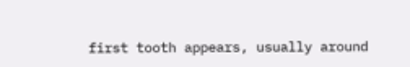first tooth appears, usually around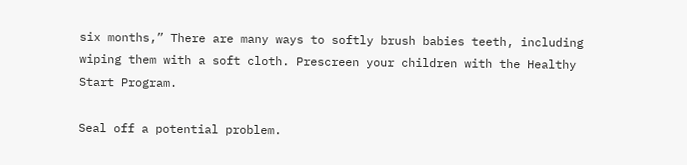six months,” There are many ways to softly brush babies teeth, including wiping them with a soft cloth. Prescreen your children with the Healthy Start Program.

Seal off a potential problem.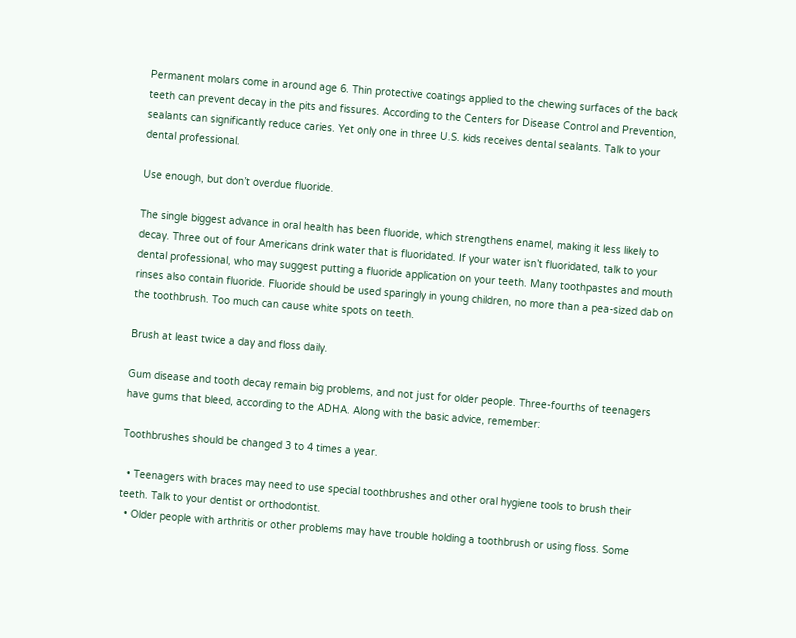Permanent molars come in around age 6. Thin protective coatings applied to the chewing surfaces of the back teeth can prevent decay in the pits and fissures. According to the Centers for Disease Control and Prevention, sealants can significantly reduce caries. Yet only one in three U.S. kids receives dental sealants. Talk to your dental professional.

Use enough, but don’t overdue fluoride.

The single biggest advance in oral health has been fluoride, which strengthens enamel, making it less likely to decay. Three out of four Americans drink water that is fluoridated. If your water isn’t fluoridated, talk to your dental professional, who may suggest putting a fluoride application on your teeth. Many toothpastes and mouth rinses also contain fluoride. Fluoride should be used sparingly in young children, no more than a pea-sized dab on the toothbrush. Too much can cause white spots on teeth.

Brush at least twice a day and floss daily.

Gum disease and tooth decay remain big problems, and not just for older people. Three-fourths of teenagers have gums that bleed, according to the ADHA. Along with the basic advice, remember:

Toothbrushes should be changed 3 to 4 times a year.

  • Teenagers with braces may need to use special toothbrushes and other oral hygiene tools to brush their teeth. Talk to your dentist or orthodontist.
  • Older people with arthritis or other problems may have trouble holding a toothbrush or using floss. Some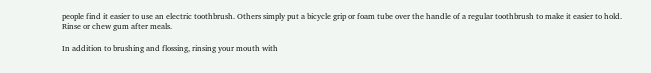people find it easier to use an electric toothbrush. Others simply put a bicycle grip or foam tube over the handle of a regular toothbrush to make it easier to hold.
Rinse or chew gum after meals.

In addition to brushing and flossing, rinsing your mouth with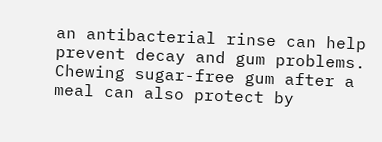an antibacterial rinse can help prevent decay and gum problems. Chewing sugar-free gum after a meal can also protect by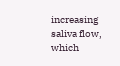increasing saliva flow, which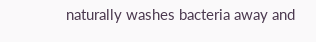naturally washes bacteria away and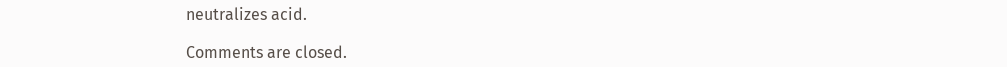neutralizes acid.

Comments are closed.